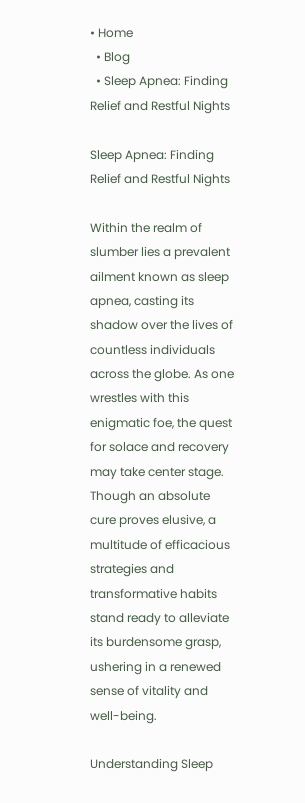• Home
  • Blog
  • Sleep Apnea: Finding Relief and Restful Nights

Sleep Apnea: Finding Relief and Restful Nights

Within the realm of slumber lies a prevalent ailment known as sleep apnea, casting its shadow over the lives of countless individuals across the globe. As one wrestles with this enigmatic foe, the quest for solace and recovery may take center stage. Though an absolute cure proves elusive, a multitude of efficacious strategies and transformative habits stand ready to alleviate its burdensome grasp, ushering in a renewed sense of vitality and well-being.

Understanding Sleep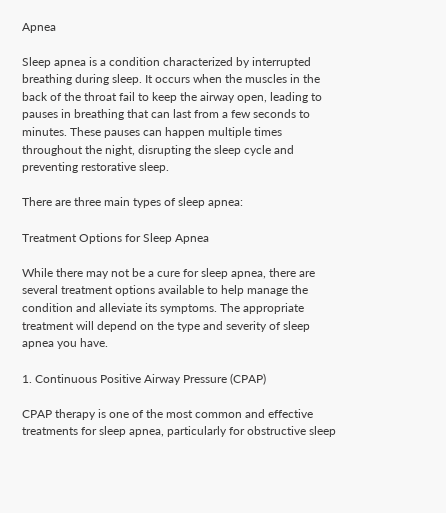Apnea

Sleep apnea is a condition characterized by interrupted breathing during sleep. It occurs when the muscles in the back of the throat fail to keep the airway open, leading to pauses in breathing that can last from a few seconds to minutes. These pauses can happen multiple times throughout the night, disrupting the sleep cycle and preventing restorative sleep.

There are three main types of sleep apnea:

Treatment Options for Sleep Apnea

While there may not be a cure for sleep apnea, there are several treatment options available to help manage the condition and alleviate its symptoms. The appropriate treatment will depend on the type and severity of sleep apnea you have.

1. Continuous Positive Airway Pressure (CPAP)

CPAP therapy is one of the most common and effective treatments for sleep apnea, particularly for obstructive sleep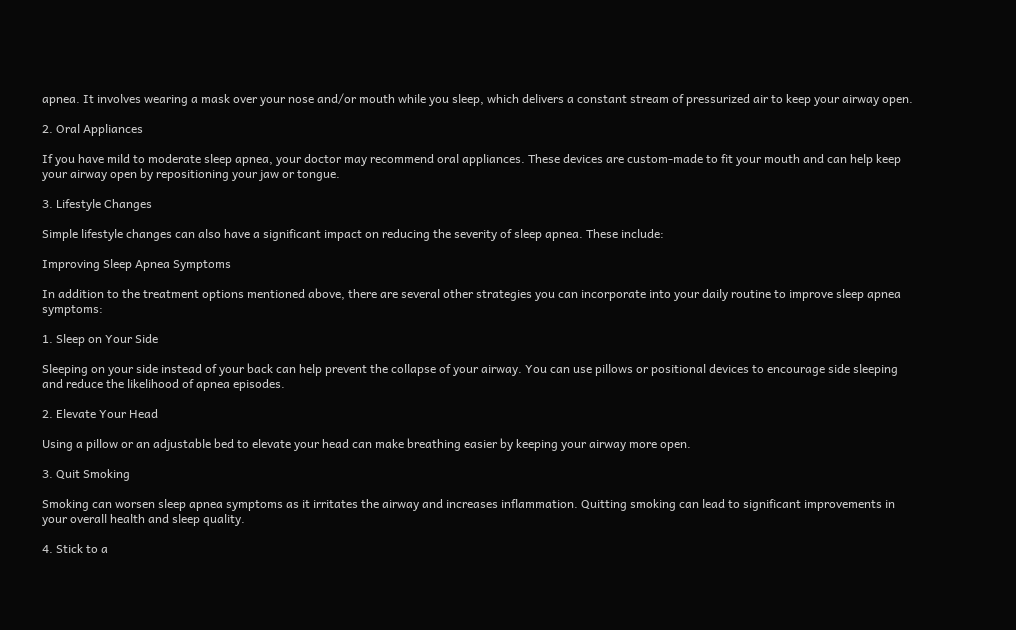apnea. It involves wearing a mask over your nose and/or mouth while you sleep, which delivers a constant stream of pressurized air to keep your airway open.

2. Oral Appliances

If you have mild to moderate sleep apnea, your doctor may recommend oral appliances. These devices are custom-made to fit your mouth and can help keep your airway open by repositioning your jaw or tongue.

3. Lifestyle Changes

Simple lifestyle changes can also have a significant impact on reducing the severity of sleep apnea. These include:

Improving Sleep Apnea Symptoms

In addition to the treatment options mentioned above, there are several other strategies you can incorporate into your daily routine to improve sleep apnea symptoms:

1. Sleep on Your Side

Sleeping on your side instead of your back can help prevent the collapse of your airway. You can use pillows or positional devices to encourage side sleeping and reduce the likelihood of apnea episodes.

2. Elevate Your Head

Using a pillow or an adjustable bed to elevate your head can make breathing easier by keeping your airway more open.

3. Quit Smoking

Smoking can worsen sleep apnea symptoms as it irritates the airway and increases inflammation. Quitting smoking can lead to significant improvements in your overall health and sleep quality.

4. Stick to a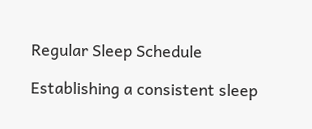Regular Sleep Schedule

Establishing a consistent sleep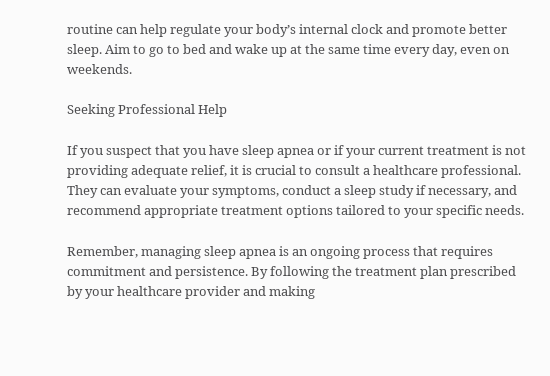routine can help regulate your body’s internal clock and promote better sleep. Aim to go to bed and wake up at the same time every day, even on weekends.

Seeking Professional Help

If you suspect that you have sleep apnea or if your current treatment is not providing adequate relief, it is crucial to consult a healthcare professional. They can evaluate your symptoms, conduct a sleep study if necessary, and recommend appropriate treatment options tailored to your specific needs.

Remember, managing sleep apnea is an ongoing process that requires commitment and persistence. By following the treatment plan prescribed by your healthcare provider and making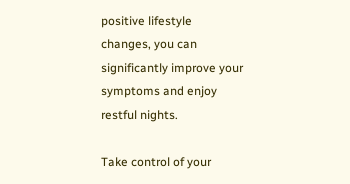positive lifestyle changes, you can significantly improve your symptoms and enjoy restful nights.

Take control of your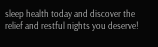sleep health today and discover the relief and restful nights you deserve!